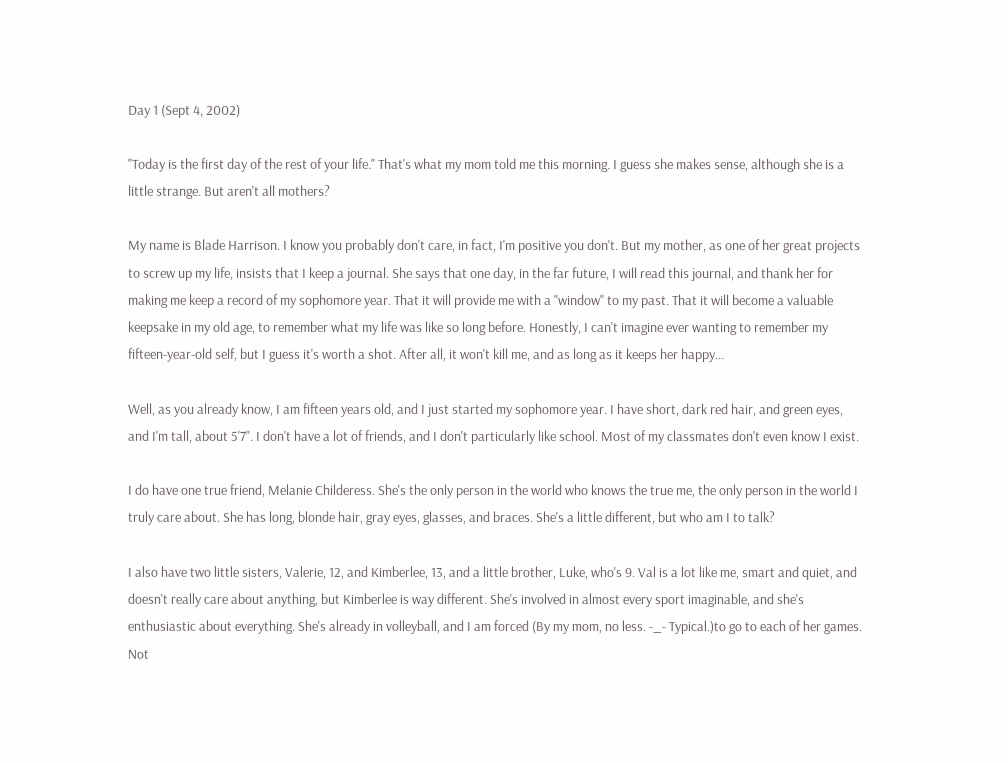Day 1 (Sept 4, 2002)

"Today is the first day of the rest of your life." That's what my mom told me this morning. I guess she makes sense, although she is a little strange. But aren't all mothers?

My name is Blade Harrison. I know you probably don't care, in fact, I'm positive you don't. But my mother, as one of her great projects to screw up my life, insists that I keep a journal. She says that one day, in the far future, I will read this journal, and thank her for making me keep a record of my sophomore year. That it will provide me with a "window" to my past. That it will become a valuable keepsake in my old age, to remember what my life was like so long before. Honestly, I can't imagine ever wanting to remember my fifteen-year-old self, but I guess it's worth a shot. After all, it won't kill me, and as long as it keeps her happy...

Well, as you already know, I am fifteen years old, and I just started my sophomore year. I have short, dark red hair, and green eyes, and I'm tall, about 5'7". I don't have a lot of friends, and I don't particularly like school. Most of my classmates don't even know I exist.

I do have one true friend, Melanie Childeress. She's the only person in the world who knows the true me, the only person in the world I truly care about. She has long, blonde hair, gray eyes, glasses, and braces. She's a little different, but who am I to talk?

I also have two little sisters, Valerie, 12, and Kimberlee, 13, and a little brother, Luke, who's 9. Val is a lot like me, smart and quiet, and doesn't really care about anything, but Kimberlee is way different. She's involved in almost every sport imaginable, and she's enthusiastic about everything. She's already in volleyball, and I am forced (By my mom, no less. -_- Typical.)to go to each of her games. Not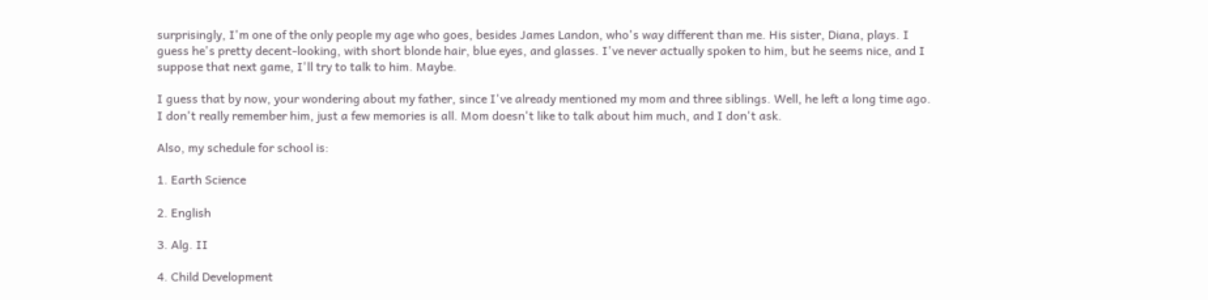surprisingly, I'm one of the only people my age who goes, besides James Landon, who's way different than me. His sister, Diana, plays. I guess he's pretty decent-looking, with short blonde hair, blue eyes, and glasses. I've never actually spoken to him, but he seems nice, and I suppose that next game, I'll try to talk to him. Maybe.

I guess that by now, your wondering about my father, since I've already mentioned my mom and three siblings. Well, he left a long time ago. I don't really remember him, just a few memories is all. Mom doesn't like to talk about him much, and I don't ask.

Also, my schedule for school is:

1. Earth Science

2. English

3. Alg. II

4. Child Development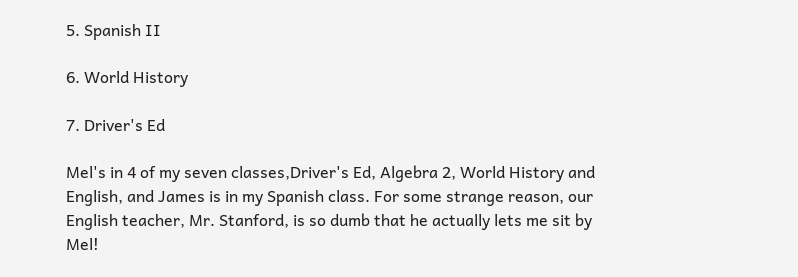5. Spanish II

6. World History

7. Driver's Ed

Mel's in 4 of my seven classes,Driver's Ed, Algebra 2, World History and English, and James is in my Spanish class. For some strange reason, our English teacher, Mr. Stanford, is so dumb that he actually lets me sit by Mel!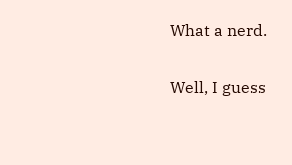What a nerd.

Well, I guess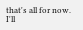that's all for now. I'll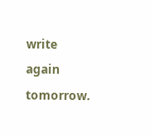write again tomorrow.